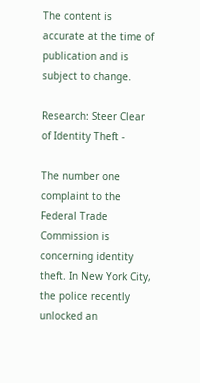The content is accurate at the time of publication and is subject to change.

Research: Steer Clear of Identity Theft -

The number one complaint to the Federal Trade Commission is concerning identity theft. In New York City, the police recently unlocked an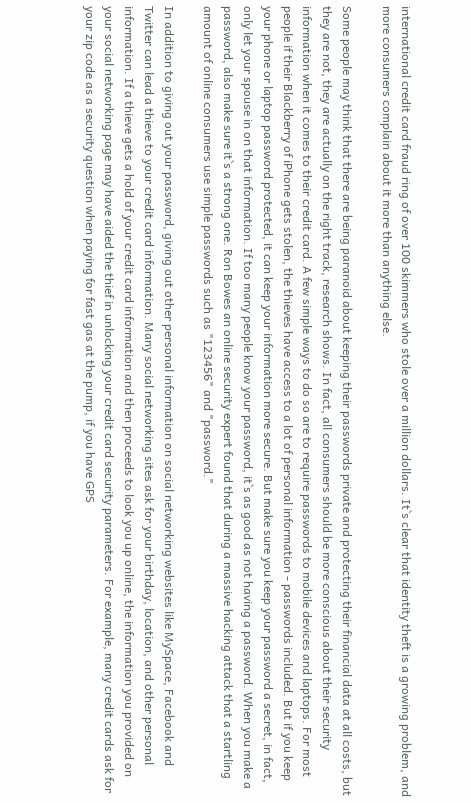international credit card fraud ring of over 100 skimmers who stole over a million dollars. It`s clear that identity theft is a growing problem, and more consumers complain about it more than anything else.

Some people may think that there are being paranoid about keeping their passwords private and protecting their financial data at all costs, but they are not, they are actually on the right track, research shows. In fact, all consumers should be more conscious about their security information when it comes to their credit card. A few simple ways to do so are to require passwords to mobile devices and laptops. For most people if their Blackberry of iPhone gets stolen, the thieves have access to a lot of personal information - passwords included. But if you keep your phone or laptop password protected, it can keep your information more secure. But make sure you keep your password a secret, in fact, only let your spouse in on that information. If too many people know your password, it`s as good as not having a password. When you make a password, also make sure it`s a strong one. Ron Bowes an online security expert found that during a massive hacking attack that a startling amount of online consumers use simple passwords such as "123456" and "password."

In addition to giving out your password, giving out other personal information on social networking websites like MySpace, Facebook and Twitter can lead a thieve to your credit card information. Many social networking sites ask for your birthday, location, and other personal information. If a thieve gets a hold of your credit card information and then proceeds to look you up online, the information you provided on your social networking page may have aided the thief in unlocking your credit card security parameters. For example, many credit cards ask for your zip code as a security question when paying for fast gas at the pump, if you have GPS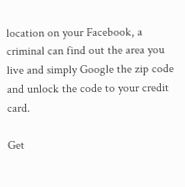location on your Facebook, a criminal can find out the area you live and simply Google the zip code and unlock the code to your credit card.

Get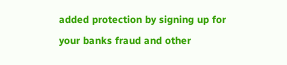added protection by signing up for your banks fraud and other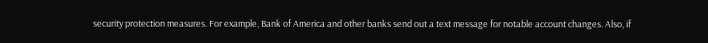security protection measures. For example, Bank of America and other banks send out a text message for notable account changes. Also, if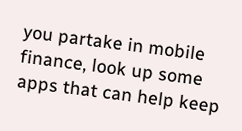you partake in mobile finance, look up some apps that can help keep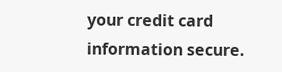your credit card information secure.